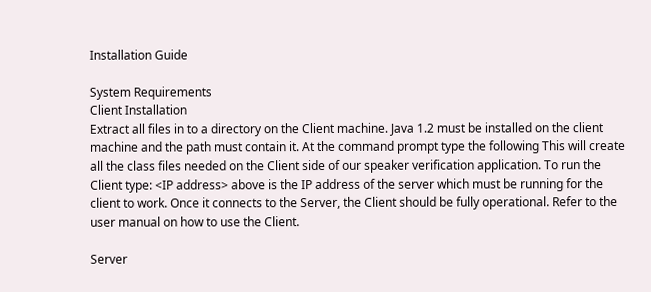Installation Guide

System Requirements
Client Installation
Extract all files in to a directory on the Client machine. Java 1.2 must be installed on the client machine and the path must contain it. At the command prompt type the following This will create all the class files needed on the Client side of our speaker verification application. To run the Client type: <IP address> above is the IP address of the server which must be running for the client to work. Once it connects to the Server, the Client should be fully operational. Refer to the user manual on how to use the Client.

Server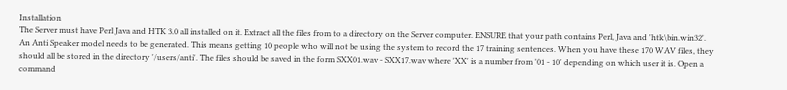Installation
The Server must have Perl Java and HTK 3.0 all installed on it. Extract all the files from to a directory on the Server computer. ENSURE that your path contains Perl, Java and 'htk\bin.win32'. An Anti Speaker model needs to be generated. This means getting 10 people who will not be using the system to record the 17 training sentences. When you have these 170 WAV files, they should all be stored in the directory '/users/anti'. The files should be saved in the form SXX01.wav - SXX17.wav where 'XX' is a number from '01 - 10' depending on which user it is. Open a command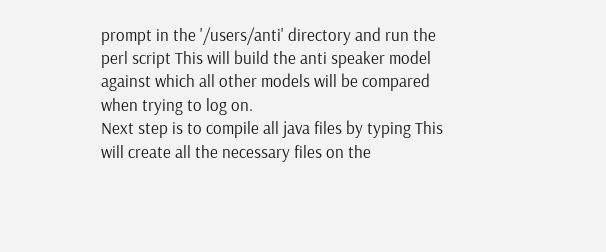prompt in the '/users/anti' directory and run the perl script This will build the anti speaker model against which all other models will be compared when trying to log on.
Next step is to compile all java files by typing This will create all the necessary files on the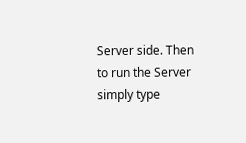Server side. Then to run the Server simply type